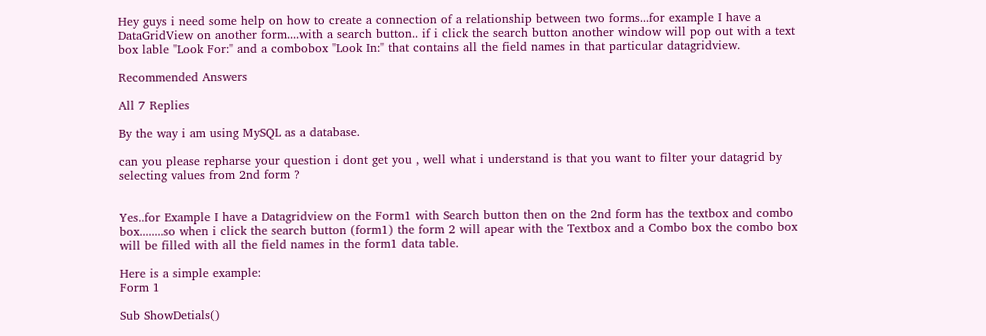Hey guys i need some help on how to create a connection of a relationship between two forms...for example I have a DataGridView on another form....with a search button.. if i click the search button another window will pop out with a text box lable "Look For:" and a combobox "Look In:" that contains all the field names in that particular datagridview.

Recommended Answers

All 7 Replies

By the way i am using MySQL as a database.

can you please repharse your question i dont get you , well what i understand is that you want to filter your datagrid by selecting values from 2nd form ?


Yes..for Example I have a Datagridview on the Form1 with Search button then on the 2nd form has the textbox and combo box........so when i click the search button (form1) the form 2 will apear with the Textbox and a Combo box the combo box will be filled with all the field names in the form1 data table.

Here is a simple example:
Form 1

Sub ShowDetials()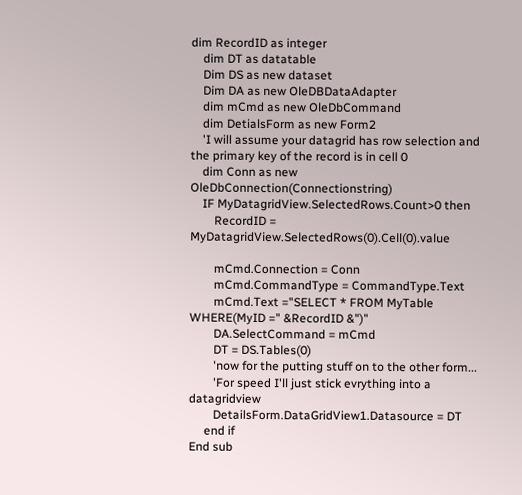dim RecordID as integer
    dim DT as datatable
    Dim DS as new dataset
    Dim DA as new OleDBDataAdapter
    dim mCmd as new OleDbCommand
    dim DetialsForm as new Form2
    'I will assume your datagrid has row selection and the primary key of the record is in cell 0
    dim Conn as new OleDbConnection(Connectionstring)
    IF MyDatagridView.SelectedRows.Count>0 then
        RecordID = MyDatagridView.SelectedRows(0).Cell(0).value

        mCmd.Connection = Conn
        mCmd.CommandType = CommandType.Text
        mCmd.Text ="SELECT * FROM MyTable WHERE(MyID =" &RecordID &")"
        DA.SelectCommand = mCmd
        DT = DS.Tables(0)
        'now for the putting stuff on to the other form...
        'For speed I'll just stick evrything into a datagridview
        DetailsForm.DataGridView1.Datasource = DT
     end if
End sub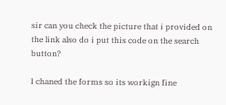sir can you check the picture that i provided on the link also do i put this code on the search button?

I chaned the forms so its workign fine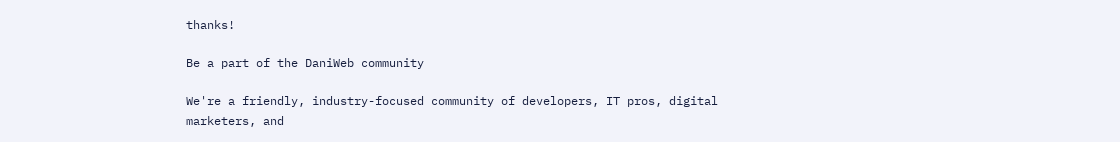thanks!

Be a part of the DaniWeb community

We're a friendly, industry-focused community of developers, IT pros, digital marketers, and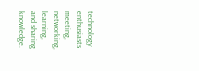technology enthusiasts meeting, networking, learning, and sharing knowledge.